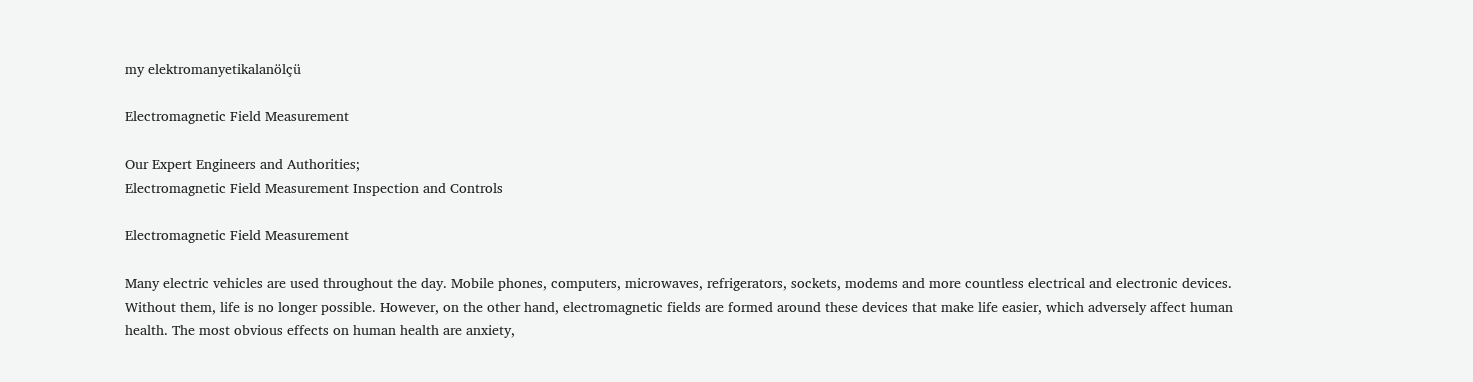my elektromanyetikalanölçü

Electromagnetic Field Measurement

Our Expert Engineers and Authorities;
Electromagnetic Field Measurement Inspection and Controls

Electromagnetic Field Measurement

Many electric vehicles are used throughout the day. Mobile phones, computers, microwaves, refrigerators, sockets, modems and more countless electrical and electronic devices. Without them, life is no longer possible. However, on the other hand, electromagnetic fields are formed around these devices that make life easier, which adversely affect human health. The most obvious effects on human health are anxiety,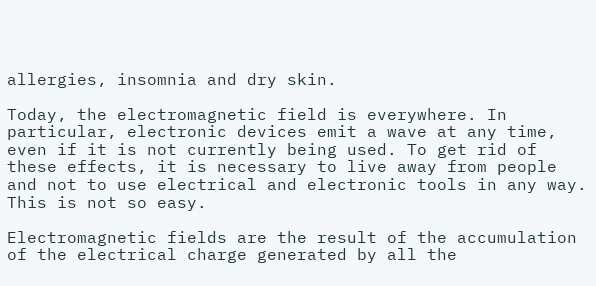allergies, insomnia and dry skin.

Today, the electromagnetic field is everywhere. In particular, electronic devices emit a wave at any time, even if it is not currently being used. To get rid of these effects, it is necessary to live away from people and not to use electrical and electronic tools in any way. This is not so easy.

Electromagnetic fields are the result of the accumulation of the electrical charge generated by all the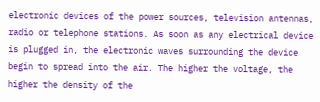electronic devices of the power sources, television antennas, radio or telephone stations. As soon as any electrical device is plugged in, the electronic waves surrounding the device begin to spread into the air. The higher the voltage, the higher the density of the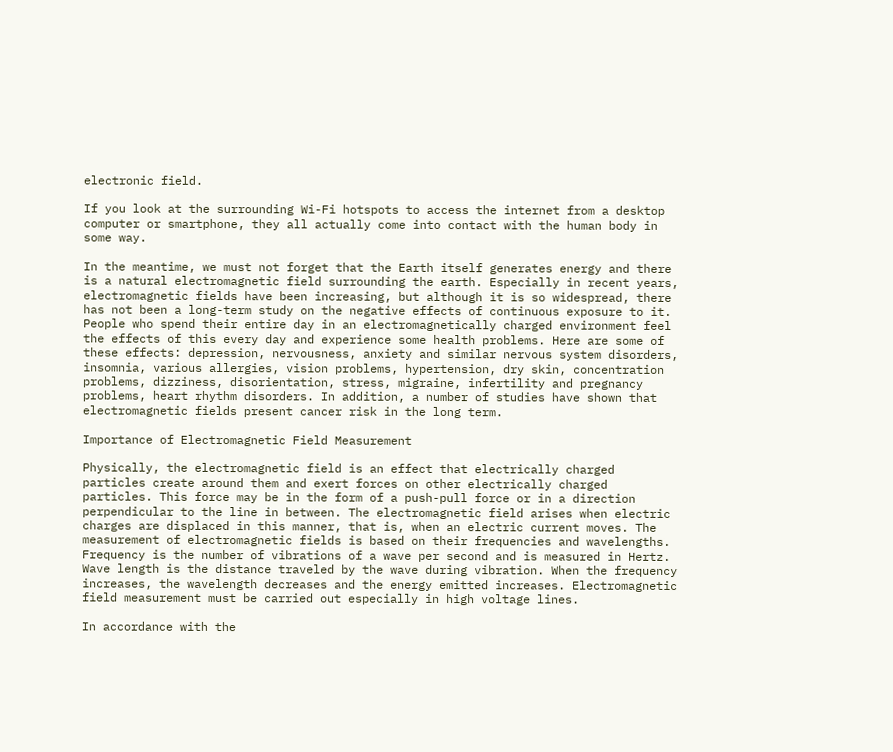electronic field.

If you look at the surrounding Wi-Fi hotspots to access the internet from a desktop computer or smartphone, they all actually come into contact with the human body in some way.

In the meantime, we must not forget that the Earth itself generates energy and there is a natural electromagnetic field surrounding the earth. Especially in recent years, electromagnetic fields have been increasing, but although it is so widespread, there has not been a long-term study on the negative effects of continuous exposure to it. People who spend their entire day in an electromagnetically charged environment feel the effects of this every day and experience some health problems. Here are some of these effects: depression, nervousness, anxiety and similar nervous system disorders, insomnia, various allergies, vision problems, hypertension, dry skin, concentration problems, dizziness, disorientation, stress, migraine, infertility and pregnancy problems, heart rhythm disorders. In addition, a number of studies have shown that electromagnetic fields present cancer risk in the long term.

Importance of Electromagnetic Field Measurement

Physically, the electromagnetic field is an effect that electrically charged particles create around them and exert forces on other electrically charged particles. This force may be in the form of a push-pull force or in a direction perpendicular to the line in between. The electromagnetic field arises when electric charges are displaced in this manner, that is, when an electric current moves. The measurement of electromagnetic fields is based on their frequencies and wavelengths. Frequency is the number of vibrations of a wave per second and is measured in Hertz. Wave length is the distance traveled by the wave during vibration. When the frequency increases, the wavelength decreases and the energy emitted increases. Electromagnetic field measurement must be carried out especially in high voltage lines.

In accordance with the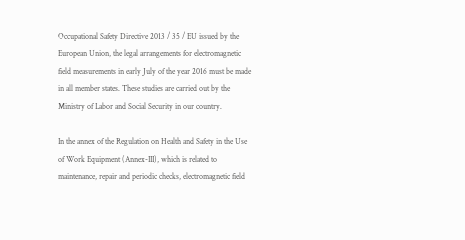Occupational Safety Directive 2013 / 35 / EU issued by the European Union, the legal arrangements for electromagnetic field measurements in early July of the year 2016 must be made in all member states. These studies are carried out by the Ministry of Labor and Social Security in our country.

In the annex of the Regulation on Health and Safety in the Use of Work Equipment (Annex-III), which is related to maintenance, repair and periodic checks, electromagnetic field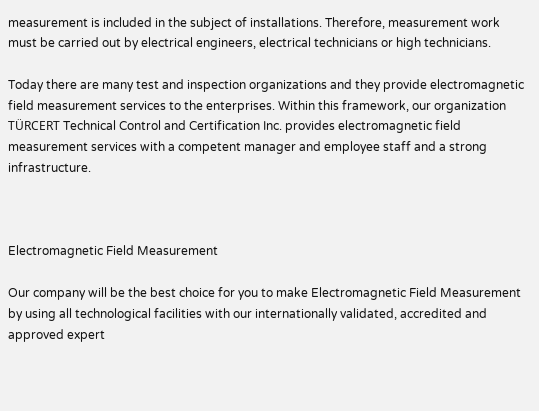measurement is included in the subject of installations. Therefore, measurement work must be carried out by electrical engineers, electrical technicians or high technicians.

Today there are many test and inspection organizations and they provide electromagnetic field measurement services to the enterprises. Within this framework, our organization TÜRCERT Technical Control and Certification Inc. provides electromagnetic field measurement services with a competent manager and employee staff and a strong infrastructure.



Electromagnetic Field Measurement

Our company will be the best choice for you to make Electromagnetic Field Measurement by using all technological facilities with our internationally validated, accredited and approved expert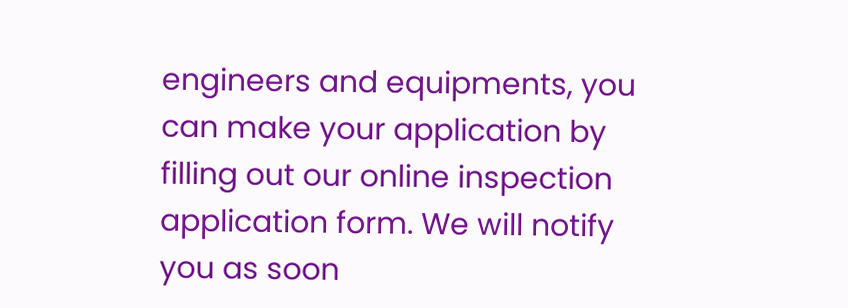engineers and equipments, you can make your application by filling out our online inspection application form. We will notify you as soon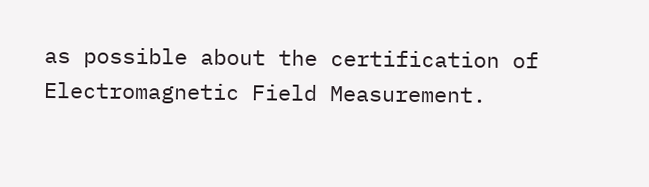as possible about the certification of Electromagnetic Field Measurement.